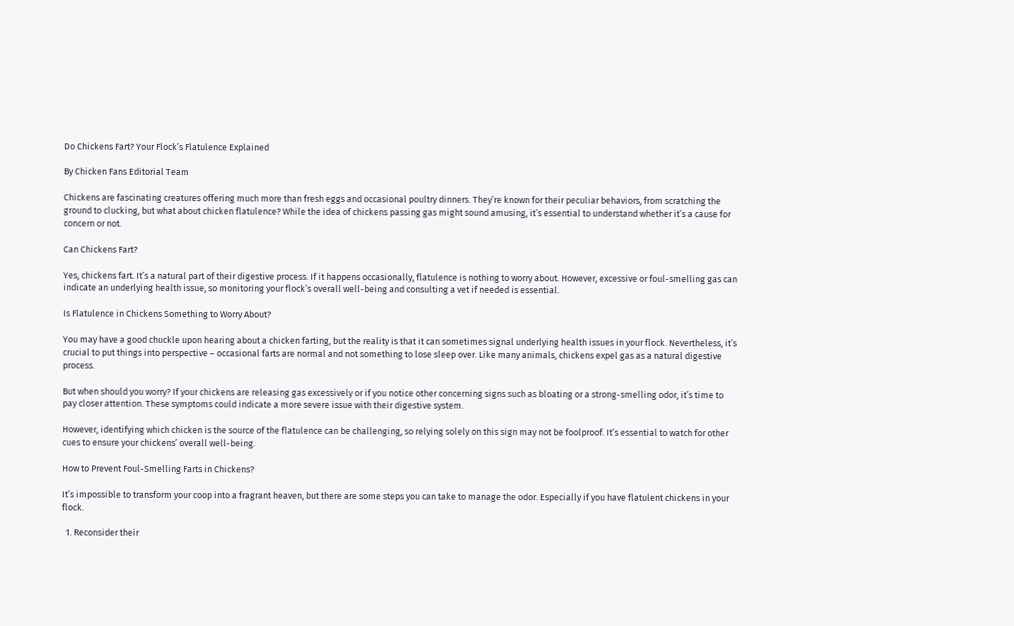Do Chickens Fart? Your Flock’s Flatulence Explained

By Chicken Fans Editorial Team

Chickens are fascinating creatures offering much more than fresh eggs and occasional poultry dinners. They’re known for their peculiar behaviors, from scratching the ground to clucking, but what about chicken flatulence? While the idea of chickens passing gas might sound amusing, it’s essential to understand whether it’s a cause for concern or not.

Can Chickens Fart?

Yes, chickens fart. It’s a natural part of their digestive process. If it happens occasionally, flatulence is nothing to worry about. However, excessive or foul-smelling gas can indicate an underlying health issue, so monitoring your flock’s overall well-being and consulting a vet if needed is essential.

Is Flatulence in Chickens Something to Worry About?

You may have a good chuckle upon hearing about a chicken farting, but the reality is that it can sometimes signal underlying health issues in your flock. Nevertheless, it’s crucial to put things into perspective – occasional farts are normal and not something to lose sleep over. Like many animals, chickens expel gas as a natural digestive process.

But when should you worry? If your chickens are releasing gas excessively or if you notice other concerning signs such as bloating or a strong-smelling odor, it’s time to pay closer attention. These symptoms could indicate a more severe issue with their digestive system.

However, identifying which chicken is the source of the flatulence can be challenging, so relying solely on this sign may not be foolproof. It’s essential to watch for other cues to ensure your chickens’ overall well-being.

How to Prevent Foul-Smelling Farts in Chickens?

It’s impossible to transform your coop into a fragrant heaven, but there are some steps you can take to manage the odor. Especially if you have flatulent chickens in your flock.

  1. Reconsider their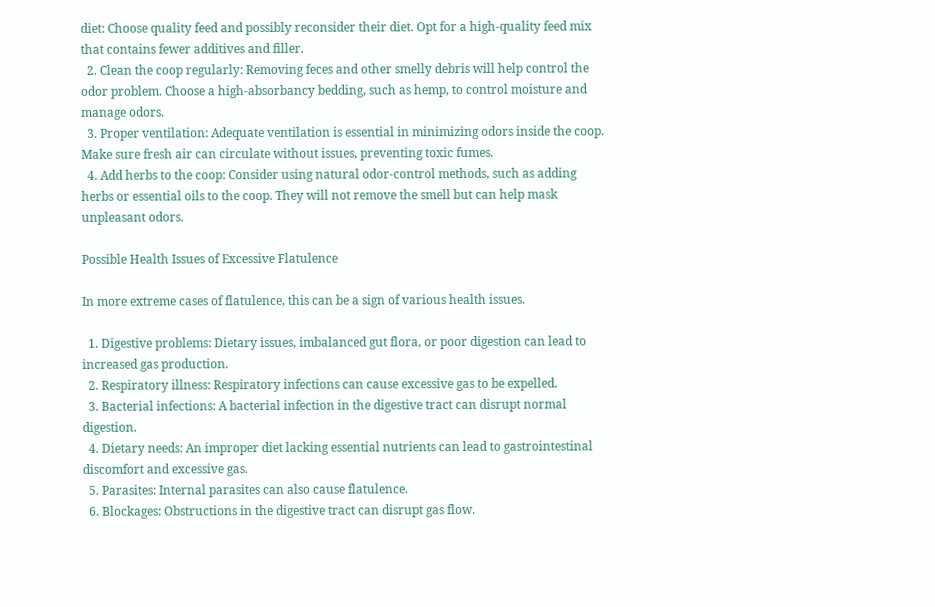diet: Choose quality feed and possibly reconsider their diet. Opt for a high-quality feed mix that contains fewer additives and filler.
  2. Clean the coop regularly: Removing feces and other smelly debris will help control the odor problem. Choose a high-absorbancy bedding, such as hemp, to control moisture and manage odors.
  3. Proper ventilation: Adequate ventilation is essential in minimizing odors inside the coop. Make sure fresh air can circulate without issues, preventing toxic fumes.
  4. Add herbs to the coop: Consider using natural odor-control methods, such as adding herbs or essential oils to the coop. They will not remove the smell but can help mask unpleasant odors.

Possible Health Issues of Excessive Flatulence

In more extreme cases of flatulence, this can be a sign of various health issues.

  1. Digestive problems: Dietary issues, imbalanced gut flora, or poor digestion can lead to increased gas production.
  2. Respiratory illness: Respiratory infections can cause excessive gas to be expelled.
  3. Bacterial infections: A bacterial infection in the digestive tract can disrupt normal digestion.
  4. Dietary needs: An improper diet lacking essential nutrients can lead to gastrointestinal discomfort and excessive gas.
  5. Parasites: Internal parasites can also cause flatulence.
  6. Blockages: Obstructions in the digestive tract can disrupt gas flow.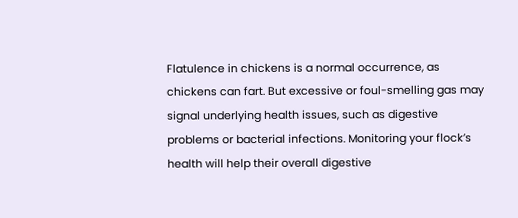Flatulence in chickens is a normal occurrence, as chickens can fart. But excessive or foul-smelling gas may signal underlying health issues, such as digestive problems or bacterial infections. Monitoring your flock’s health will help their overall digestive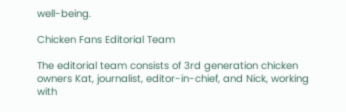well-being.

Chicken Fans Editorial Team

The editorial team consists of 3rd generation chicken owners Kat, journalist, editor-in-chief, and Nick, working with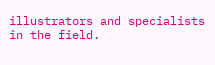illustrators and specialists in the field.